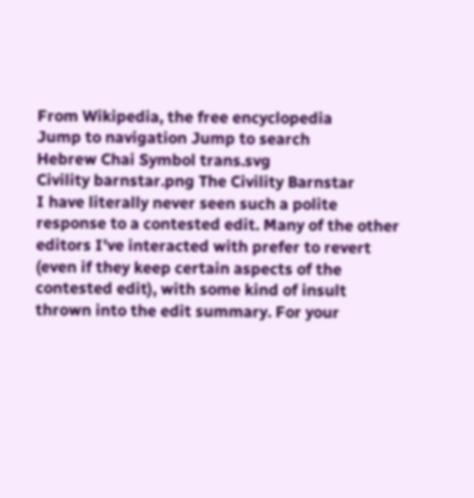From Wikipedia, the free encyclopedia
Jump to navigation Jump to search
Hebrew Chai Symbol trans.svg
Civility barnstar.png The Civility Barnstar
I have literally never seen such a polite response to a contested edit. Many of the other editors I've interacted with prefer to revert (even if they keep certain aspects of the contested edit), with some kind of insult thrown into the edit summary. For your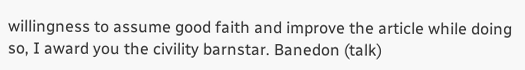willingness to assume good faith and improve the article while doing so, I award you the civility barnstar. Banedon (talk)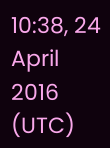10:38, 24 April 2016 (UTC)